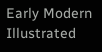Early Modern Illustrated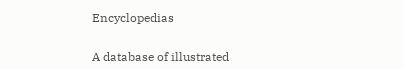Encyclopedias


A database of illustrated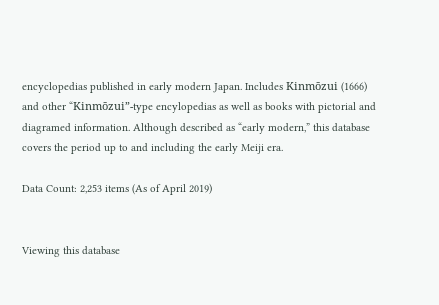encyclopedias published in early modern Japan. Includes Kinmōzui (1666) and other “Kinmōzui”-type encylopedias as well as books with pictorial and diagramed information. Although described as “early modern,” this database covers the period up to and including the early Meiji era.

Data Count: 2,253 items (As of April 2019)


Viewing this database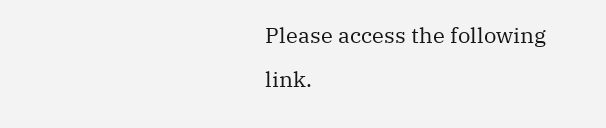Please access the following link.